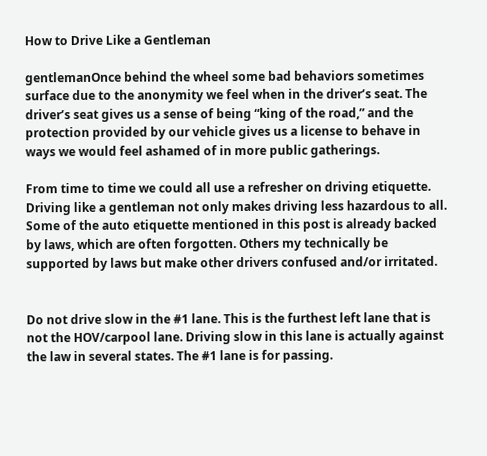How to Drive Like a Gentleman

gentlemanOnce behind the wheel some bad behaviors sometimes surface due to the anonymity we feel when in the driver’s seat. The driver’s seat gives us a sense of being “king of the road,” and the protection provided by our vehicle gives us a license to behave in ways we would feel ashamed of in more public gatherings.

From time to time we could all use a refresher on driving etiquette. Driving like a gentleman not only makes driving less hazardous to all. Some of the auto etiquette mentioned in this post is already backed by laws, which are often forgotten. Others my technically be supported by laws but make other drivers confused and/or irritated.


Do not drive slow in the #1 lane. This is the furthest left lane that is not the HOV/carpool lane. Driving slow in this lane is actually against the law in several states. The #1 lane is for passing.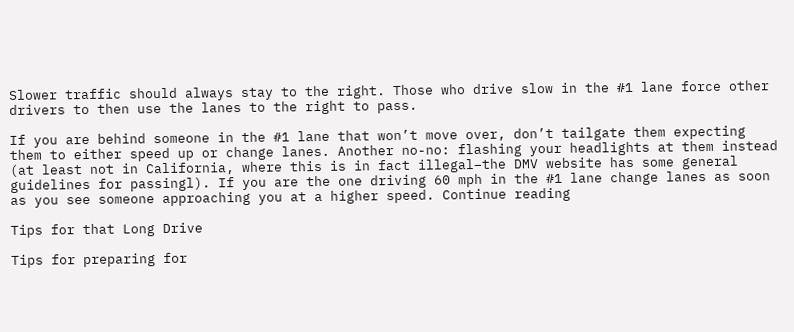Slower traffic should always stay to the right. Those who drive slow in the #1 lane force other drivers to then use the lanes to the right to pass.

If you are behind someone in the #1 lane that won’t move over, don’t tailgate them expecting them to either speed up or change lanes. Another no-no: flashing your headlights at them instead (at least not in California, where this is in fact illegal–the DMV website has some general guidelines for passingl). If you are the one driving 60 mph in the #1 lane change lanes as soon as you see someone approaching you at a higher speed. Continue reading

Tips for that Long Drive

Tips for preparing for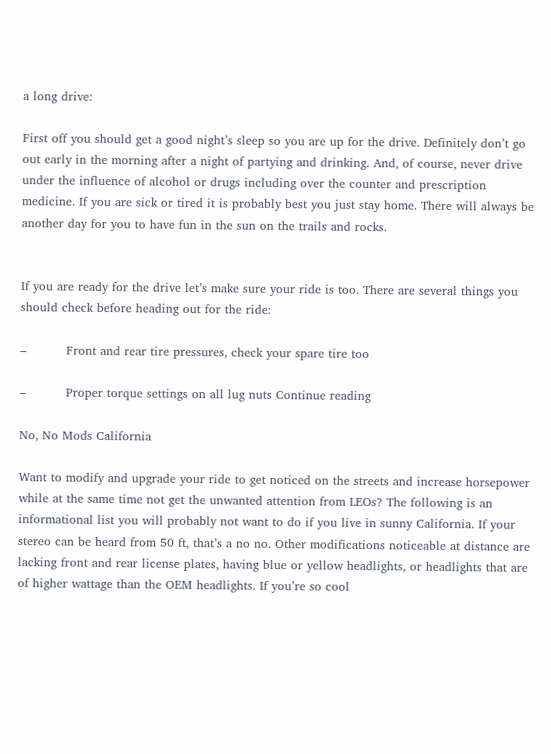a long drive:

First off you should get a good night’s sleep so you are up for the drive. Definitely don’t go out early in the morning after a night of partying and drinking. And, of course, never drive under the influence of alcohol or drugs including over the counter and prescription medicine. If you are sick or tired it is probably best you just stay home. There will always be another day for you to have fun in the sun on the trails and rocks.


If you are ready for the drive let’s make sure your ride is too. There are several things you should check before heading out for the ride:

–          Front and rear tire pressures, check your spare tire too

–          Proper torque settings on all lug nuts Continue reading

No, No Mods California

Want to modify and upgrade your ride to get noticed on the streets and increase horsepower while at the same time not get the unwanted attention from LEOs? The following is an informational list you will probably not want to do if you live in sunny California. If your stereo can be heard from 50 ft, that’s a no no. Other modifications noticeable at distance are lacking front and rear license plates, having blue or yellow headlights, or headlights that are of higher wattage than the OEM headlights. If you’re so cool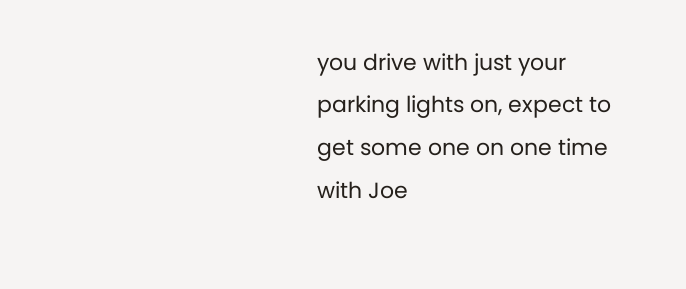you drive with just your parking lights on, expect to get some one on one time with Joe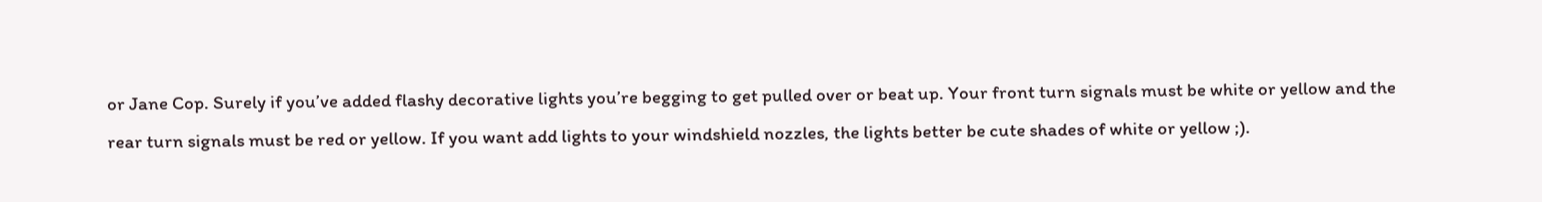or Jane Cop. Surely if you’ve added flashy decorative lights you’re begging to get pulled over or beat up. Your front turn signals must be white or yellow and the rear turn signals must be red or yellow. If you want add lights to your windshield nozzles, the lights better be cute shades of white or yellow ;).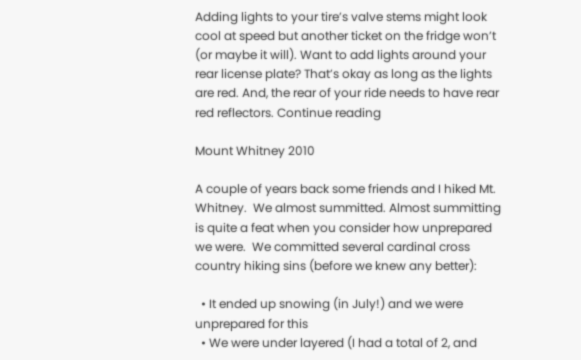Adding lights to your tire’s valve stems might look cool at speed but another ticket on the fridge won’t (or maybe it will). Want to add lights around your rear license plate? That’s okay as long as the lights are red. And, the rear of your ride needs to have rear red reflectors. Continue reading

Mount Whitney 2010

A couple of years back some friends and I hiked Mt. Whitney.  We almost summitted. Almost summitting is quite a feat when you consider how unprepared we were.  We committed several cardinal cross country hiking sins (before we knew any better):

  • It ended up snowing (in July!) and we were unprepared for this
  • We were under layered (I had a total of 2, and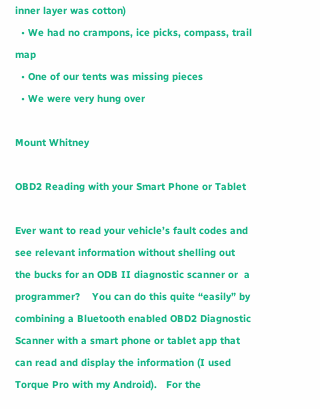inner layer was cotton)
  • We had no crampons, ice picks, compass, trail map
  • One of our tents was missing pieces
  • We were very hung over

Mount Whitney

OBD2 Reading with your Smart Phone or Tablet

Ever want to read your vehicle’s fault codes and see relevant information without shelling out the bucks for an ODB II diagnostic scanner or  a programmer?    You can do this quite “easily” by combining a Bluetooth enabled OBD2 Diagnostic Scanner with a smart phone or tablet app that can read and display the information (I used Torque Pro with my Android).   For the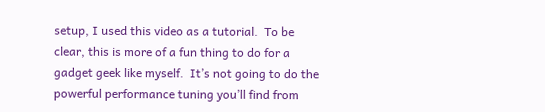setup, I used this video as a tutorial.  To be clear, this is more of a fun thing to do for a gadget geek like myself.  It’s not going to do the powerful performance tuning you’ll find from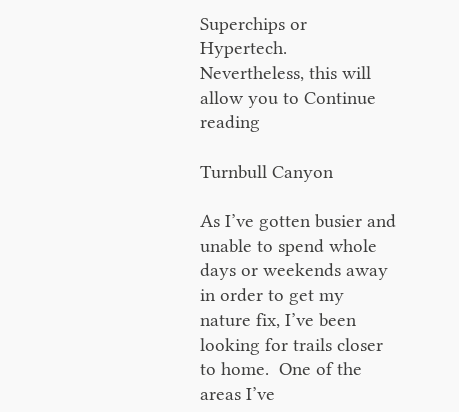Superchips or Hypertech.  Nevertheless, this will allow you to Continue reading

Turnbull Canyon

As I’ve gotten busier and unable to spend whole days or weekends away in order to get my nature fix, I’ve been looking for trails closer to home.  One of the areas I’ve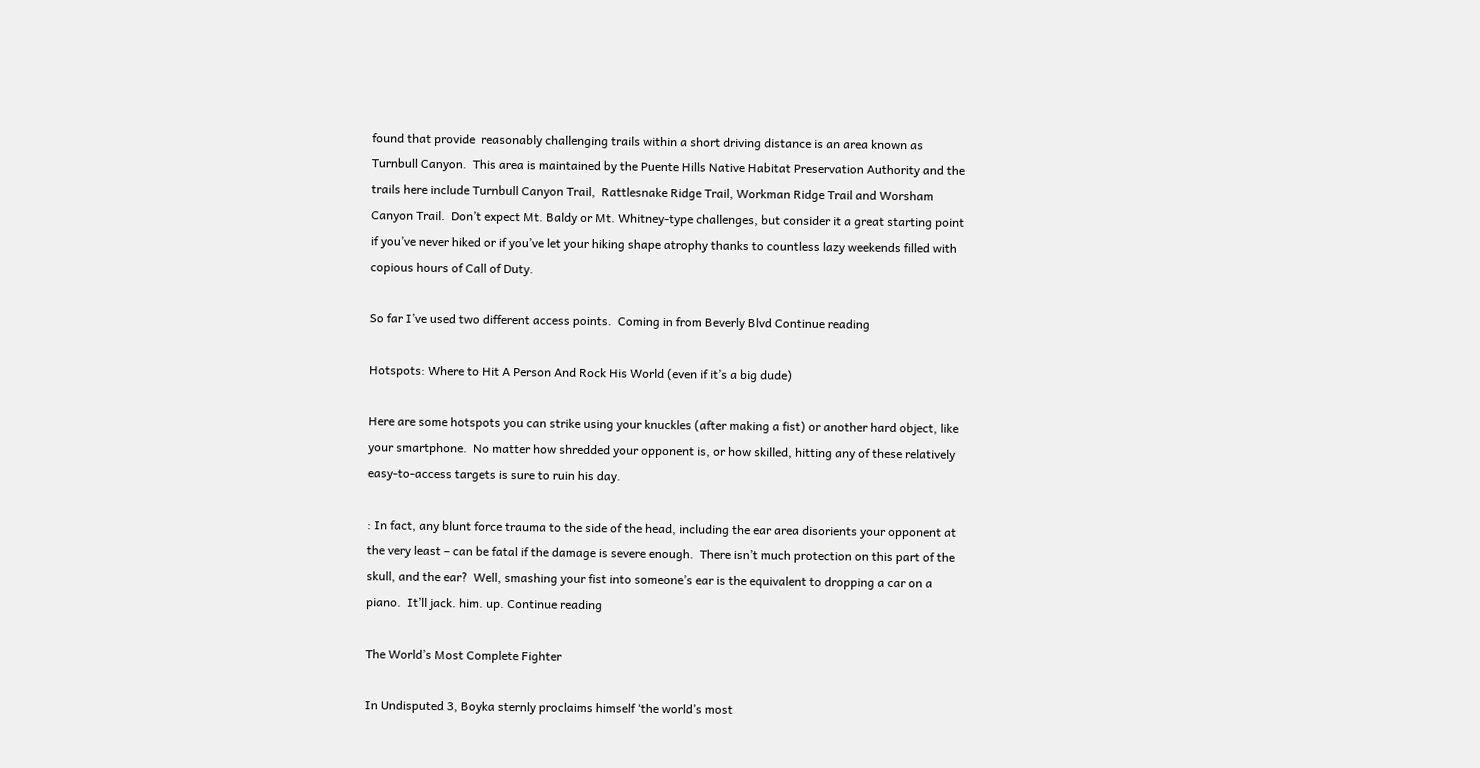found that provide  reasonably challenging trails within a short driving distance is an area known as Turnbull Canyon.  This area is maintained by the Puente Hills Native Habitat Preservation Authority and the trails here include Turnbull Canyon Trail,  Rattlesnake Ridge Trail, Workman Ridge Trail and Worsham Canyon Trail.  Don’t expect Mt. Baldy or Mt. Whitney-type challenges, but consider it a great starting point if you’ve never hiked or if you’ve let your hiking shape atrophy thanks to countless lazy weekends filled with copious hours of Call of Duty.

So far I’ve used two different access points.  Coming in from Beverly Blvd Continue reading

Hotspots: Where to Hit A Person And Rock His World (even if it’s a big dude)

Here are some hotspots you can strike using your knuckles (after making a fist) or another hard object, like your smartphone.  No matter how shredded your opponent is, or how skilled, hitting any of these relatively easy-to-access targets is sure to ruin his day.

: In fact, any blunt force trauma to the side of the head, including the ear area disorients your opponent at the very least – can be fatal if the damage is severe enough.  There isn’t much protection on this part of the skull, and the ear?  Well, smashing your fist into someone’s ear is the equivalent to dropping a car on a piano.  It’ll jack. him. up. Continue reading

The World’s Most Complete Fighter

In Undisputed 3, Boyka sternly proclaims himself ‘the world’s most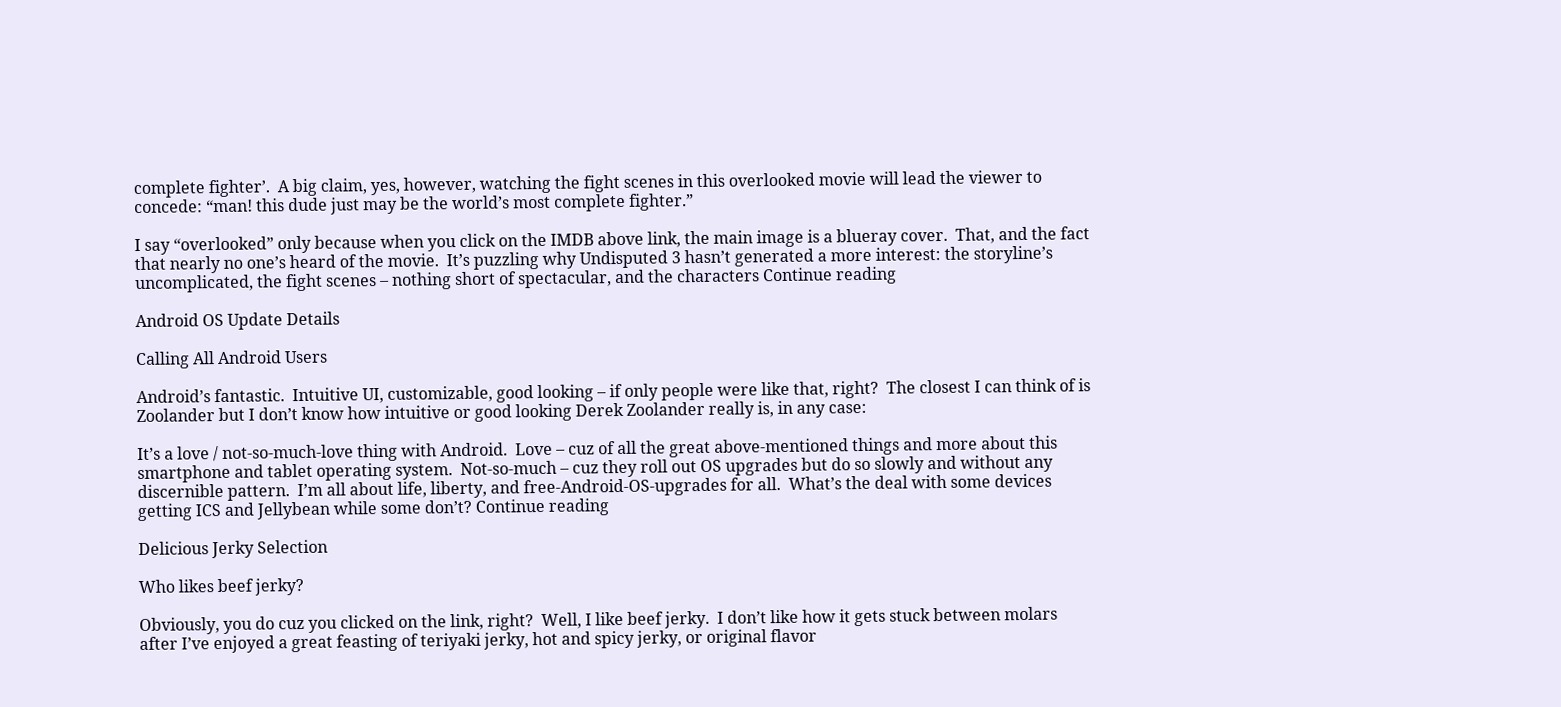complete fighter’.  A big claim, yes, however, watching the fight scenes in this overlooked movie will lead the viewer to concede: “man! this dude just may be the world’s most complete fighter.”

I say “overlooked” only because when you click on the IMDB above link, the main image is a blueray cover.  That, and the fact that nearly no one’s heard of the movie.  It’s puzzling why Undisputed 3 hasn’t generated a more interest: the storyline’s uncomplicated, the fight scenes – nothing short of spectacular, and the characters Continue reading

Android OS Update Details

Calling All Android Users

Android’s fantastic.  Intuitive UI, customizable, good looking – if only people were like that, right?  The closest I can think of is Zoolander but I don’t know how intuitive or good looking Derek Zoolander really is, in any case:

It’s a love / not-so-much-love thing with Android.  Love – cuz of all the great above-mentioned things and more about this smartphone and tablet operating system.  Not-so-much – cuz they roll out OS upgrades but do so slowly and without any discernible pattern.  I’m all about life, liberty, and free-Android-OS-upgrades for all.  What’s the deal with some devices getting ICS and Jellybean while some don’t? Continue reading

Delicious Jerky Selection

Who likes beef jerky?

Obviously, you do cuz you clicked on the link, right?  Well, I like beef jerky.  I don’t like how it gets stuck between molars after I’ve enjoyed a great feasting of teriyaki jerky, hot and spicy jerky, or original flavor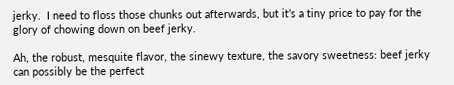jerky.  I need to floss those chunks out afterwards, but it’s a tiny price to pay for the glory of chowing down on beef jerky.

Ah, the robust, mesquite flavor, the sinewy texture, the savory sweetness: beef jerky can possibly be the perfect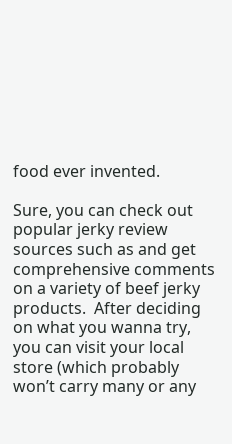food ever invented.

Sure, you can check out popular jerky review sources such as and get comprehensive comments on a variety of beef jerky products.  After deciding on what you wanna try, you can visit your local store (which probably won’t carry many or any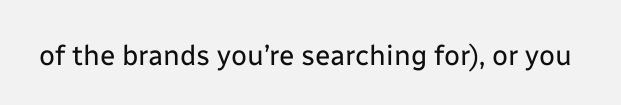of the brands you’re searching for), or you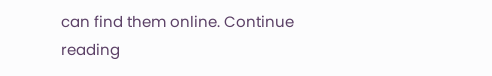can find them online. Continue reading